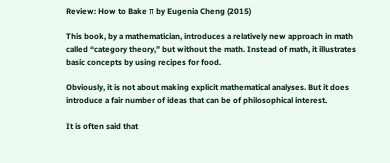Review: How to Bake π by Eugenia Cheng (2015)

This book, by a mathematician, introduces a relatively new approach in math called “category theory,” but without the math. Instead of math, it illustrates basic concepts by using recipes for food.

Obviously, it is not about making explicit mathematical analyses. But it does introduce a fair number of ideas that can be of philosophical interest.

It is often said that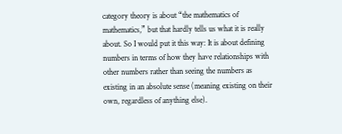category theory is about “the mathematics of mathematics,” but that hardly tells us what it is really about. So I would put it this way: It is about defining numbers in terms of how they have relationships with other numbers rather than seeing the numbers as existing in an absolute sense (meaning existing on their own, regardless of anything else).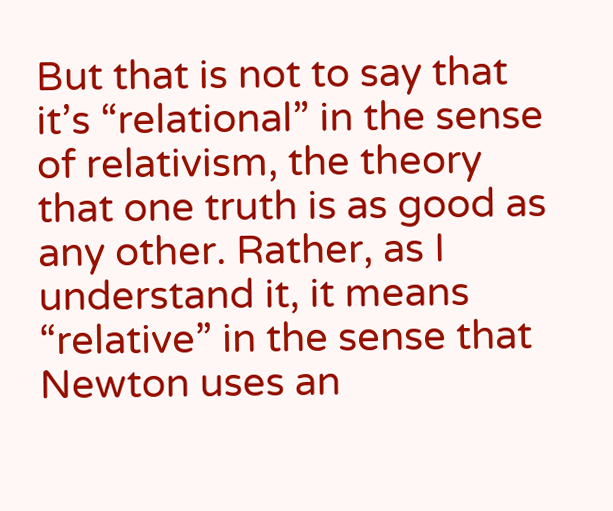But that is not to say that it’s “relational” in the sense of relativism, the theory that one truth is as good as any other. Rather, as I understand it, it means “relative” in the sense that Newton uses an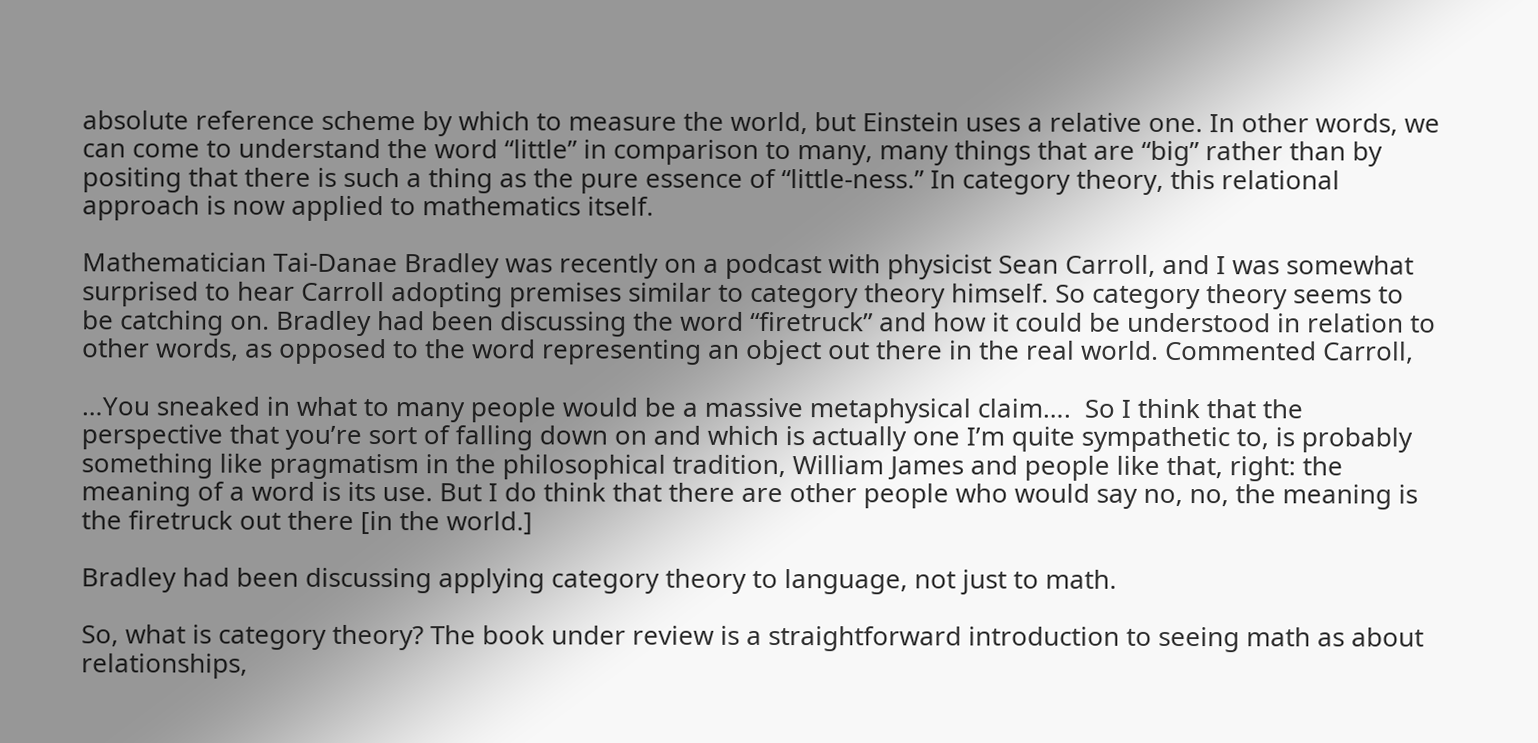absolute reference scheme by which to measure the world, but Einstein uses a relative one. In other words, we can come to understand the word “little” in comparison to many, many things that are “big” rather than by positing that there is such a thing as the pure essence of “little-ness.” In category theory, this relational approach is now applied to mathematics itself.

Mathematician Tai-Danae Bradley was recently on a podcast with physicist Sean Carroll, and I was somewhat surprised to hear Carroll adopting premises similar to category theory himself. So category theory seems to be catching on. Bradley had been discussing the word “firetruck” and how it could be understood in relation to other words, as opposed to the word representing an object out there in the real world. Commented Carroll,

…You sneaked in what to many people would be a massive metaphysical claim….  So I think that the perspective that you’re sort of falling down on and which is actually one I’m quite sympathetic to, is probably something like pragmatism in the philosophical tradition, William James and people like that, right: the meaning of a word is its use. But I do think that there are other people who would say no, no, the meaning is the firetruck out there [in the world.]

Bradley had been discussing applying category theory to language, not just to math.

So, what is category theory? The book under review is a straightforward introduction to seeing math as about relationships,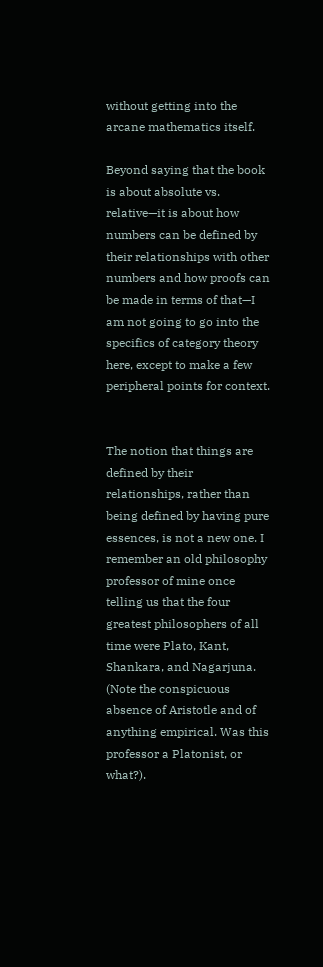without getting into the arcane mathematics itself.

Beyond saying that the book is about absolute vs. relative—it is about how numbers can be defined by their relationships with other numbers and how proofs can be made in terms of that—I am not going to go into the specifics of category theory here, except to make a few peripheral points for context.


The notion that things are defined by their relationships, rather than being defined by having pure essences, is not a new one. I remember an old philosophy professor of mine once telling us that the four greatest philosophers of all time were Plato, Kant, Shankara, and Nagarjuna. (Note the conspicuous absence of Aristotle and of anything empirical. Was this professor a Platonist, or what?).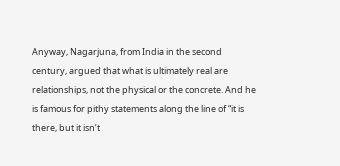Anyway, Nagarjuna, from India in the second century, argued that what is ultimately real are relationships, not the physical or the concrete. And he is famous for pithy statements along the line of “it is there, but it isn’t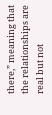there,” meaning that the relationships are real but not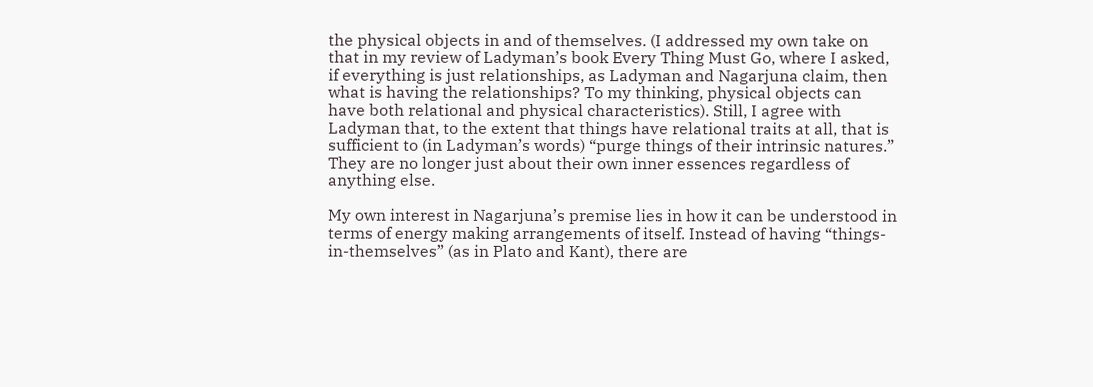the physical objects in and of themselves. (I addressed my own take on that in my review of Ladyman’s book Every Thing Must Go, where I asked, if everything is just relationships, as Ladyman and Nagarjuna claim, then what is having the relationships? To my thinking, physical objects can have both relational and physical characteristics). Still, I agree with Ladyman that, to the extent that things have relational traits at all, that is sufficient to (in Ladyman’s words) “purge things of their intrinsic natures.” They are no longer just about their own inner essences regardless of anything else.

My own interest in Nagarjuna’s premise lies in how it can be understood in terms of energy making arrangements of itself. Instead of having “things-in-themselves” (as in Plato and Kant), there are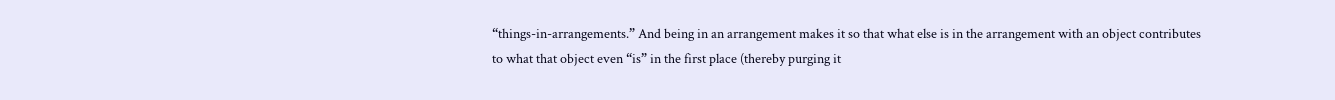“things-in-arrangements.” And being in an arrangement makes it so that what else is in the arrangement with an object contributes to what that object even “is” in the first place (thereby purging it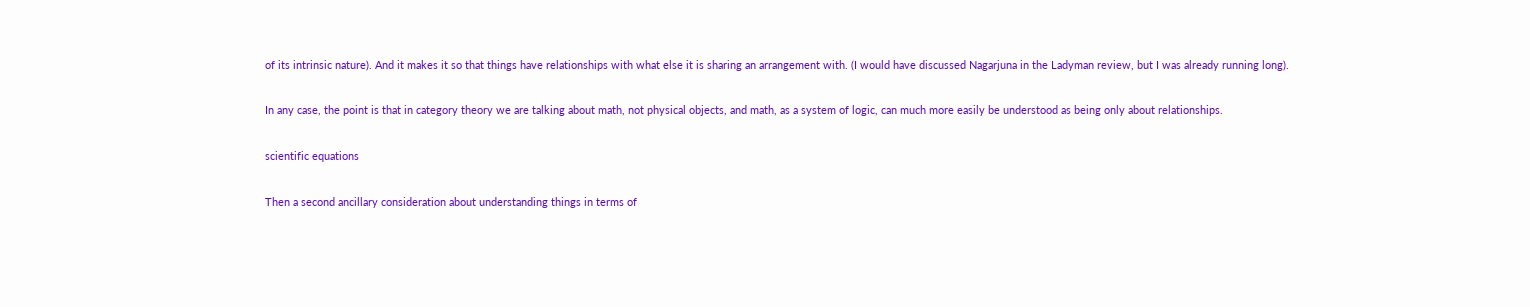of its intrinsic nature). And it makes it so that things have relationships with what else it is sharing an arrangement with. (I would have discussed Nagarjuna in the Ladyman review, but I was already running long).

In any case, the point is that in category theory we are talking about math, not physical objects, and math, as a system of logic, can much more easily be understood as being only about relationships.

scientific equations

Then a second ancillary consideration about understanding things in terms of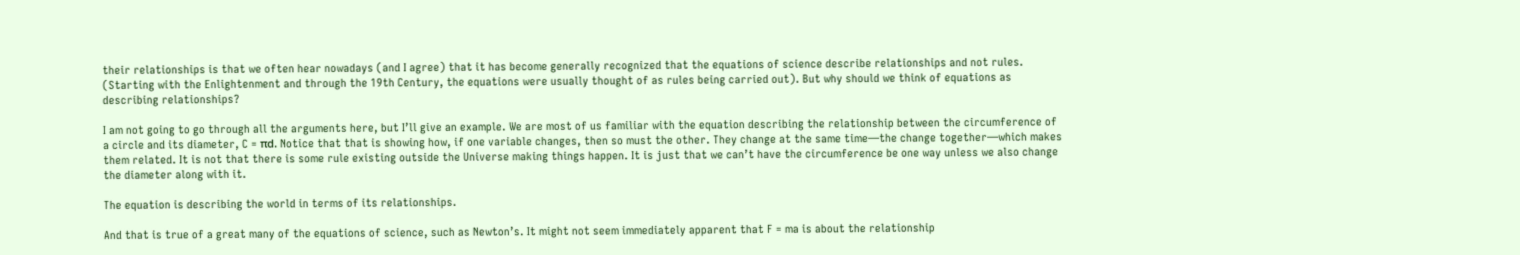their relationships is that we often hear nowadays (and I agree) that it has become generally recognized that the equations of science describe relationships and not rules. (Starting with the Enlightenment and through the 19th Century, the equations were usually thought of as rules being carried out). But why should we think of equations as describing relationships?

I am not going to go through all the arguments here, but I’ll give an example. We are most of us familiar with the equation describing the relationship between the circumference of a circle and its diameter, C = πd. Notice that that is showing how, if one variable changes, then so must the other. They change at the same time—the change together—which makes them related. It is not that there is some rule existing outside the Universe making things happen. It is just that we can’t have the circumference be one way unless we also change the diameter along with it.

The equation is describing the world in terms of its relationships.

And that is true of a great many of the equations of science, such as Newton’s. It might not seem immediately apparent that F = ma is about the relationship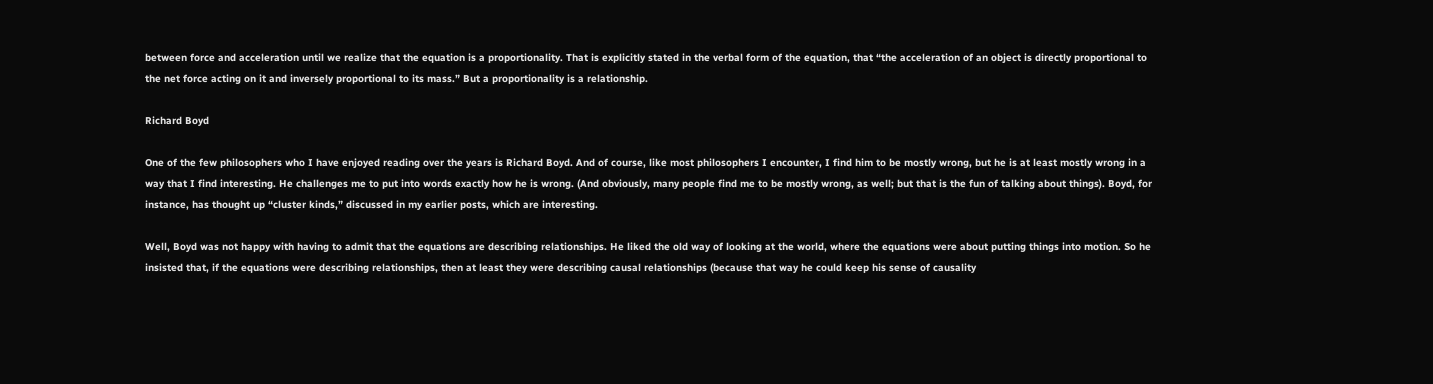between force and acceleration until we realize that the equation is a proportionality. That is explicitly stated in the verbal form of the equation, that “the acceleration of an object is directly proportional to the net force acting on it and inversely proportional to its mass.” But a proportionality is a relationship.

Richard Boyd

One of the few philosophers who I have enjoyed reading over the years is Richard Boyd. And of course, like most philosophers I encounter, I find him to be mostly wrong, but he is at least mostly wrong in a way that I find interesting. He challenges me to put into words exactly how he is wrong. (And obviously, many people find me to be mostly wrong, as well; but that is the fun of talking about things). Boyd, for instance, has thought up “cluster kinds,” discussed in my earlier posts, which are interesting.

Well, Boyd was not happy with having to admit that the equations are describing relationships. He liked the old way of looking at the world, where the equations were about putting things into motion. So he insisted that, if the equations were describing relationships, then at least they were describing causal relationships (because that way he could keep his sense of causality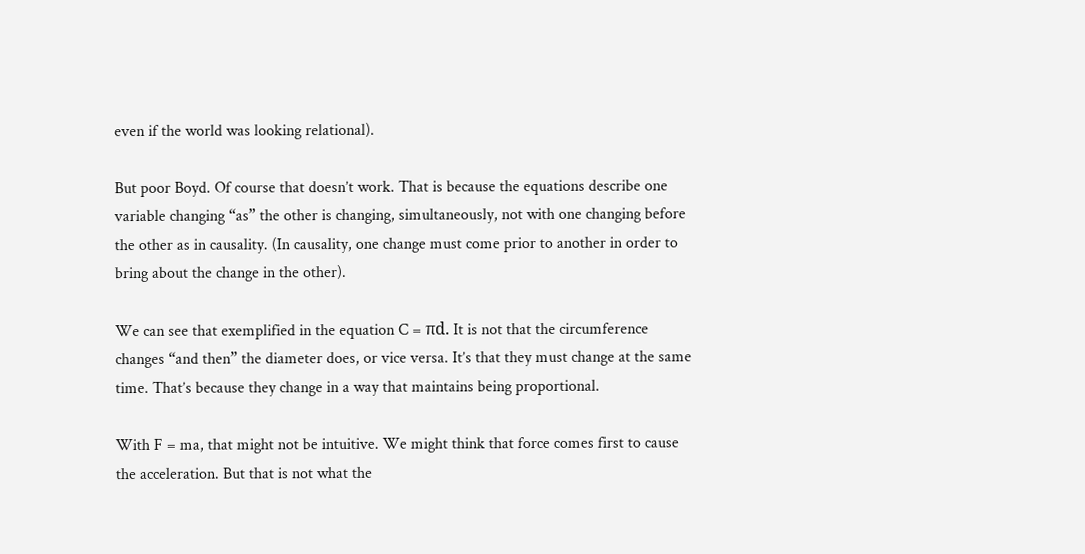even if the world was looking relational).

But poor Boyd. Of course that doesn’t work. That is because the equations describe one variable changing “as” the other is changing, simultaneously, not with one changing before the other as in causality. (In causality, one change must come prior to another in order to bring about the change in the other).

We can see that exemplified in the equation C = πd. It is not that the circumference changes “and then” the diameter does, or vice versa. It’s that they must change at the same time. That’s because they change in a way that maintains being proportional.

With F = ma, that might not be intuitive. We might think that force comes first to cause the acceleration. But that is not what the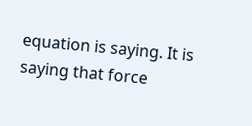equation is saying. It is saying that force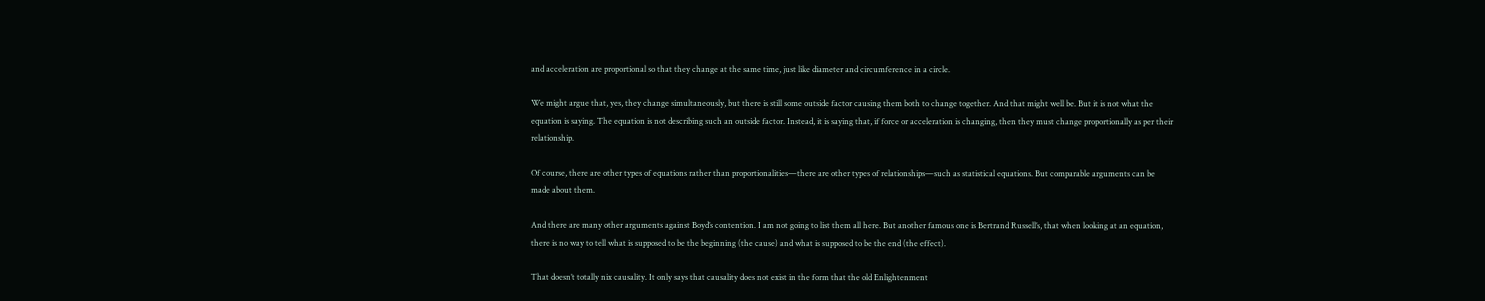and acceleration are proportional so that they change at the same time, just like diameter and circumference in a circle.

We might argue that, yes, they change simultaneously, but there is still some outside factor causing them both to change together. And that might well be. But it is not what the equation is saying. The equation is not describing such an outside factor. Instead, it is saying that, if force or acceleration is changing, then they must change proportionally as per their relationship.

Of course, there are other types of equations rather than proportionalities—there are other types of relationships—such as statistical equations. But comparable arguments can be made about them.

And there are many other arguments against Boyd’s contention. I am not going to list them all here. But another famous one is Bertrand Russell’s, that when looking at an equation, there is no way to tell what is supposed to be the beginning (the cause) and what is supposed to be the end (the effect).

That doesn’t totally nix causality. It only says that causality does not exist in the form that the old Enlightenment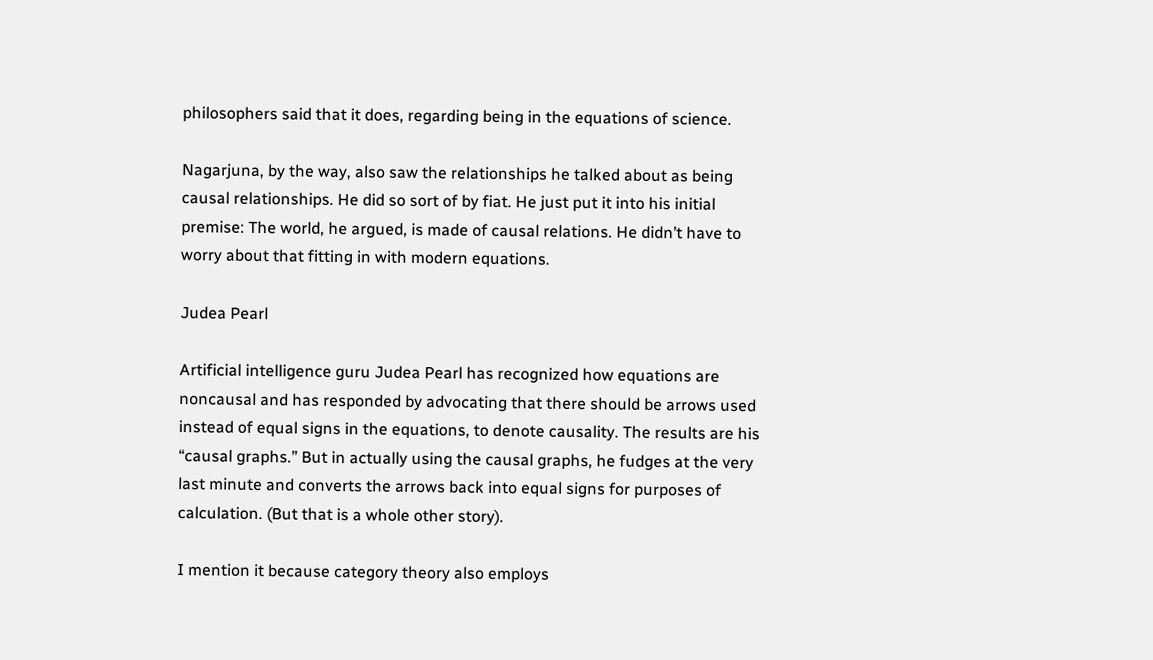philosophers said that it does, regarding being in the equations of science.

Nagarjuna, by the way, also saw the relationships he talked about as being causal relationships. He did so sort of by fiat. He just put it into his initial premise: The world, he argued, is made of causal relations. He didn’t have to worry about that fitting in with modern equations.

Judea Pearl

Artificial intelligence guru Judea Pearl has recognized how equations are noncausal and has responded by advocating that there should be arrows used instead of equal signs in the equations, to denote causality. The results are his “causal graphs.” But in actually using the causal graphs, he fudges at the very last minute and converts the arrows back into equal signs for purposes of calculation. (But that is a whole other story).

I mention it because category theory also employs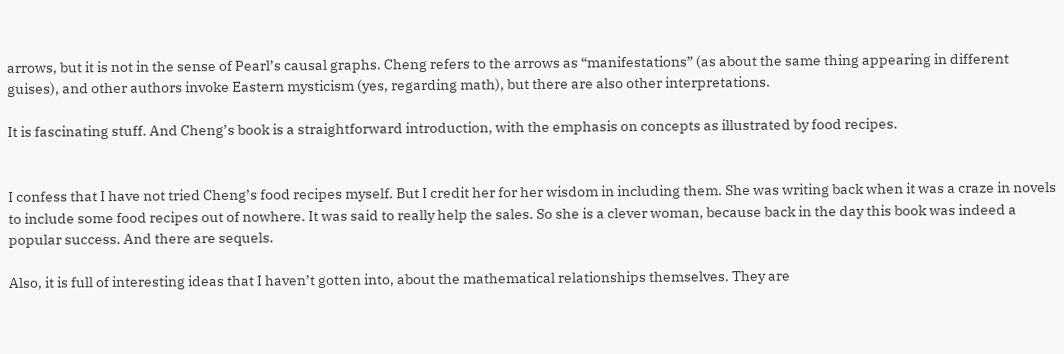arrows, but it is not in the sense of Pearl’s causal graphs. Cheng refers to the arrows as “manifestations” (as about the same thing appearing in different guises), and other authors invoke Eastern mysticism (yes, regarding math), but there are also other interpretations.

It is fascinating stuff. And Cheng’s book is a straightforward introduction, with the emphasis on concepts as illustrated by food recipes.


I confess that I have not tried Cheng’s food recipes myself. But I credit her for her wisdom in including them. She was writing back when it was a craze in novels to include some food recipes out of nowhere. It was said to really help the sales. So she is a clever woman, because back in the day this book was indeed a popular success. And there are sequels.

Also, it is full of interesting ideas that I haven’t gotten into, about the mathematical relationships themselves. They are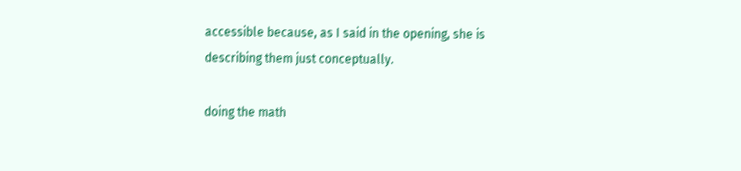accessible because, as I said in the opening, she is describing them just conceptually.

doing the math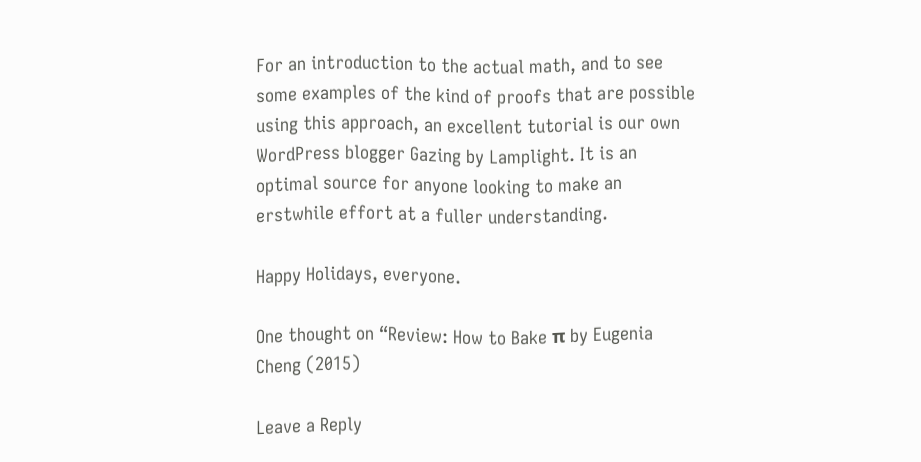For an introduction to the actual math, and to see some examples of the kind of proofs that are possible using this approach, an excellent tutorial is our own WordPress blogger Gazing by Lamplight. It is an optimal source for anyone looking to make an erstwhile effort at a fuller understanding.

Happy Holidays, everyone.

One thought on “Review: How to Bake π by Eugenia Cheng (2015)

Leave a Reply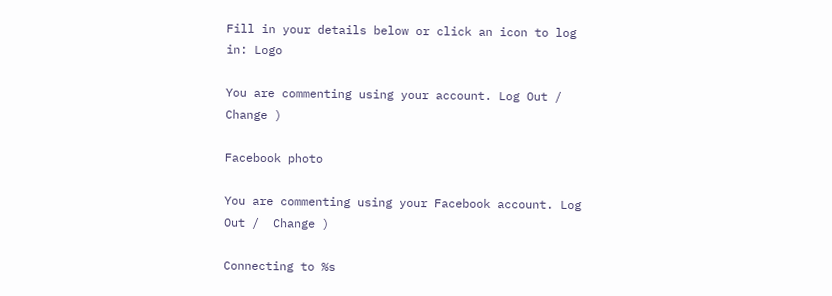Fill in your details below or click an icon to log in: Logo

You are commenting using your account. Log Out /  Change )

Facebook photo

You are commenting using your Facebook account. Log Out /  Change )

Connecting to %s